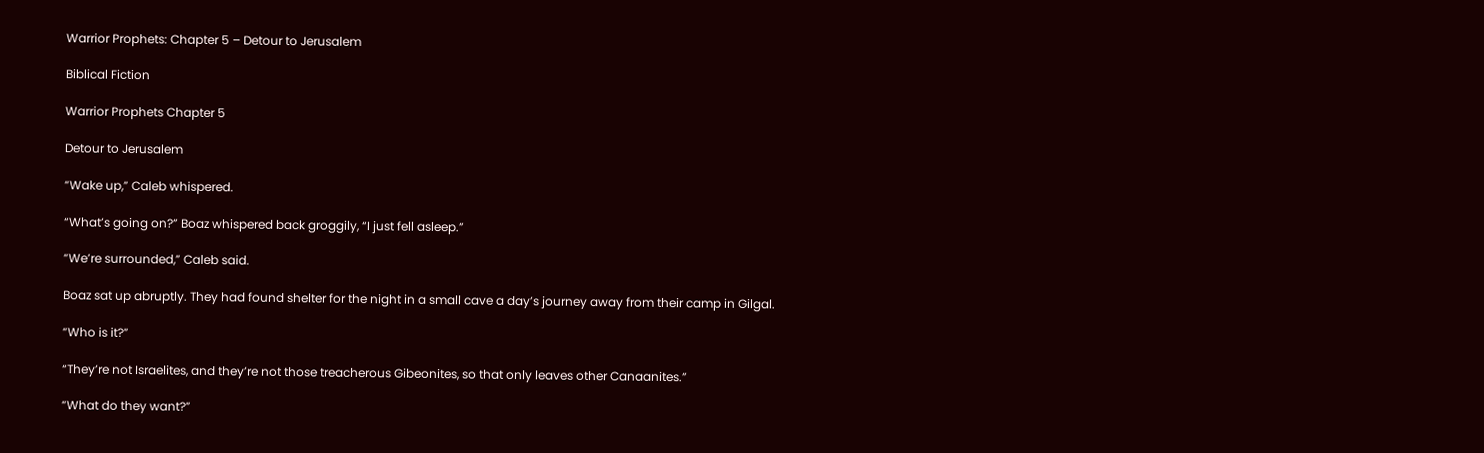Warrior Prophets: Chapter 5 – Detour to Jerusalem

Biblical Fiction

Warrior Prophets Chapter 5

Detour to Jerusalem

“Wake up,” Caleb whispered.

“What’s going on?” Boaz whispered back groggily, “I just fell asleep.”

“We’re surrounded,” Caleb said.

Boaz sat up abruptly. They had found shelter for the night in a small cave a day’s journey away from their camp in Gilgal.

“Who is it?”

“They’re not Israelites, and they’re not those treacherous Gibeonites, so that only leaves other Canaanites.”

“What do they want?”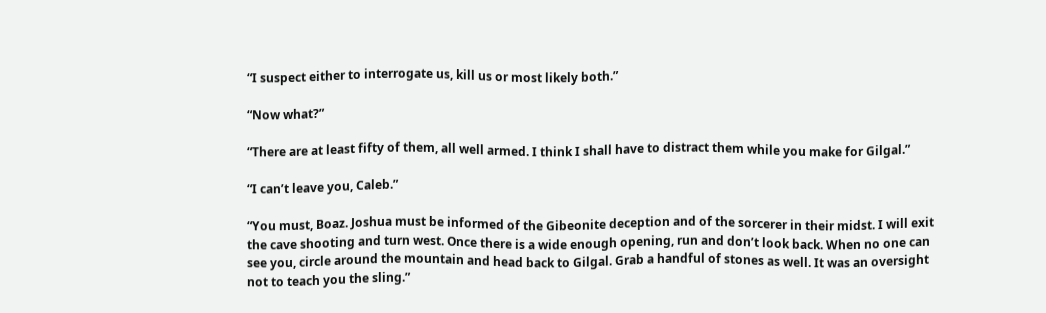“I suspect either to interrogate us, kill us or most likely both.”

“Now what?”

“There are at least fifty of them, all well armed. I think I shall have to distract them while you make for Gilgal.”

“I can’t leave you, Caleb.”

“You must, Boaz. Joshua must be informed of the Gibeonite deception and of the sorcerer in their midst. I will exit the cave shooting and turn west. Once there is a wide enough opening, run and don’t look back. When no one can see you, circle around the mountain and head back to Gilgal. Grab a handful of stones as well. It was an oversight not to teach you the sling.”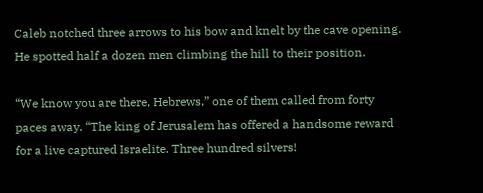Caleb notched three arrows to his bow and knelt by the cave opening. He spotted half a dozen men climbing the hill to their position.

“We know you are there, Hebrews,” one of them called from forty paces away. “The king of Jerusalem has offered a handsome reward for a live captured Israelite. Three hundred silvers!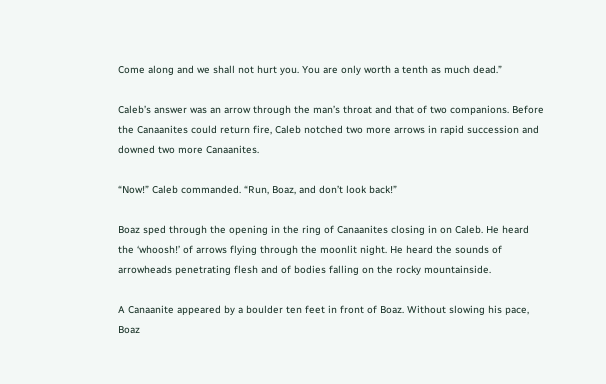Come along and we shall not hurt you. You are only worth a tenth as much dead.”

Caleb’s answer was an arrow through the man’s throat and that of two companions. Before the Canaanites could return fire, Caleb notched two more arrows in rapid succession and downed two more Canaanites.

“Now!” Caleb commanded. “Run, Boaz, and don’t look back!”

Boaz sped through the opening in the ring of Canaanites closing in on Caleb. He heard the ‘whoosh!’ of arrows flying through the moonlit night. He heard the sounds of arrowheads penetrating flesh and of bodies falling on the rocky mountainside.

A Canaanite appeared by a boulder ten feet in front of Boaz. Without slowing his pace, Boaz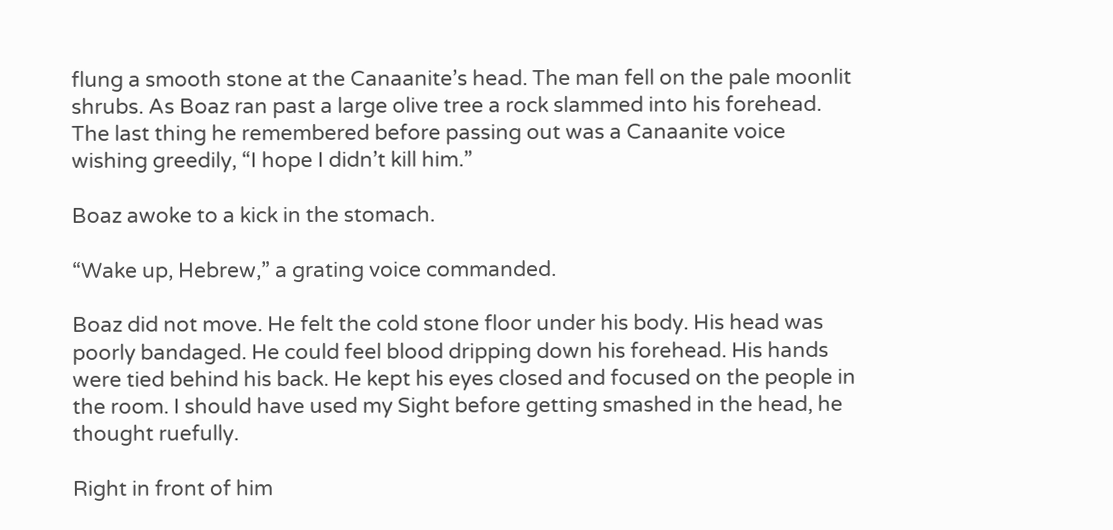flung a smooth stone at the Canaanite’s head. The man fell on the pale moonlit shrubs. As Boaz ran past a large olive tree a rock slammed into his forehead. The last thing he remembered before passing out was a Canaanite voice wishing greedily, “I hope I didn’t kill him.”

Boaz awoke to a kick in the stomach.

“Wake up, Hebrew,” a grating voice commanded.

Boaz did not move. He felt the cold stone floor under his body. His head was poorly bandaged. He could feel blood dripping down his forehead. His hands were tied behind his back. He kept his eyes closed and focused on the people in the room. I should have used my Sight before getting smashed in the head, he thought ruefully.

Right in front of him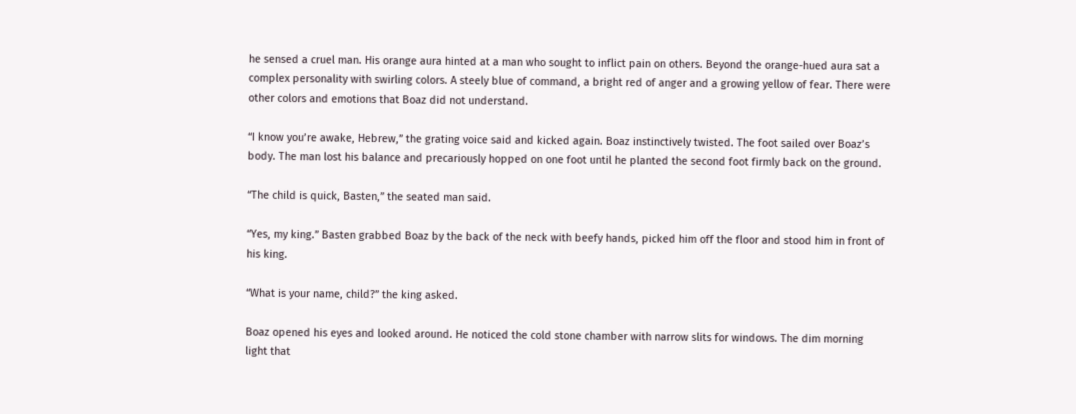he sensed a cruel man. His orange aura hinted at a man who sought to inflict pain on others. Beyond the orange-hued aura sat a complex personality with swirling colors. A steely blue of command, a bright red of anger and a growing yellow of fear. There were other colors and emotions that Boaz did not understand.

“I know you’re awake, Hebrew,” the grating voice said and kicked again. Boaz instinctively twisted. The foot sailed over Boaz’s body. The man lost his balance and precariously hopped on one foot until he planted the second foot firmly back on the ground.

“The child is quick, Basten,” the seated man said.

“Yes, my king.” Basten grabbed Boaz by the back of the neck with beefy hands, picked him off the floor and stood him in front of his king.

“What is your name, child?” the king asked.

Boaz opened his eyes and looked around. He noticed the cold stone chamber with narrow slits for windows. The dim morning light that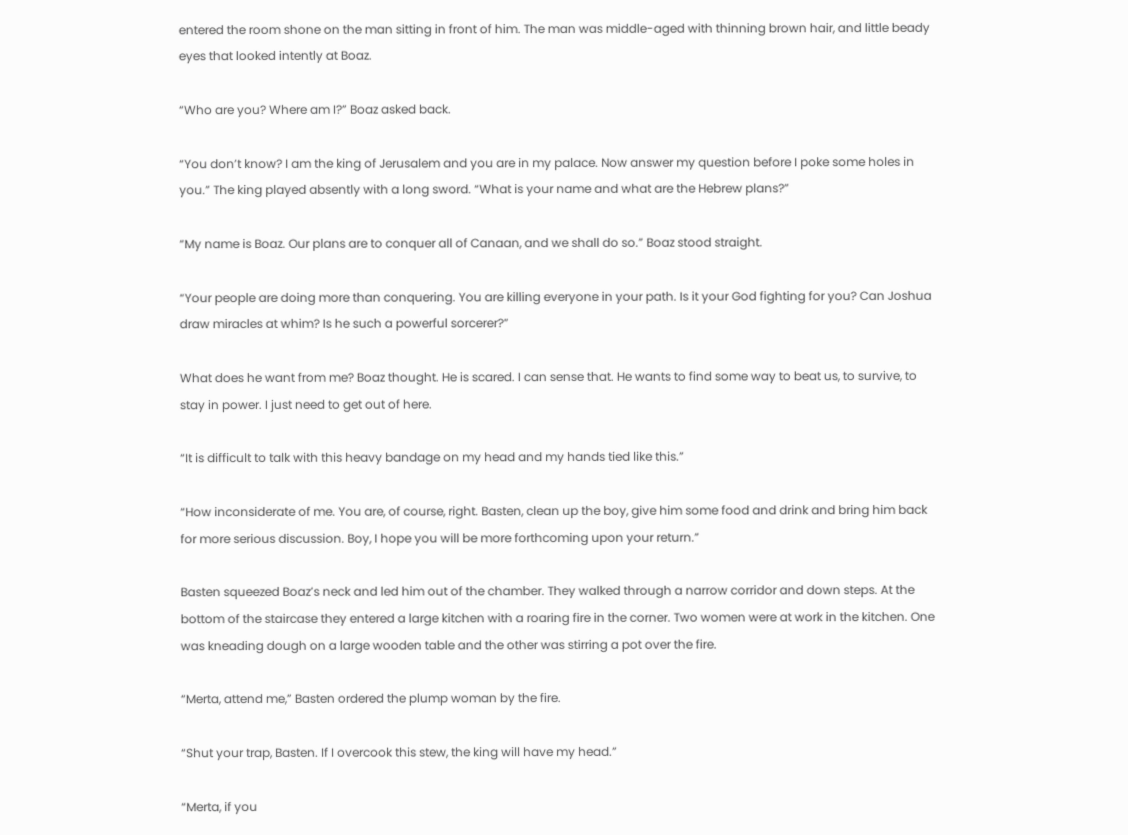entered the room shone on the man sitting in front of him. The man was middle-aged with thinning brown hair, and little beady eyes that looked intently at Boaz.

“Who are you? Where am I?” Boaz asked back.

“You don’t know? I am the king of Jerusalem and you are in my palace. Now answer my question before I poke some holes in you.” The king played absently with a long sword. “What is your name and what are the Hebrew plans?”

“My name is Boaz. Our plans are to conquer all of Canaan, and we shall do so.” Boaz stood straight.

“Your people are doing more than conquering. You are killing everyone in your path. Is it your God fighting for you? Can Joshua draw miracles at whim? Is he such a powerful sorcerer?”

What does he want from me? Boaz thought. He is scared. I can sense that. He wants to find some way to beat us, to survive, to stay in power. I just need to get out of here.

“It is difficult to talk with this heavy bandage on my head and my hands tied like this.”

“How inconsiderate of me. You are, of course, right. Basten, clean up the boy, give him some food and drink and bring him back for more serious discussion. Boy, I hope you will be more forthcoming upon your return.”

Basten squeezed Boaz’s neck and led him out of the chamber. They walked through a narrow corridor and down steps. At the bottom of the staircase they entered a large kitchen with a roaring fire in the corner. Two women were at work in the kitchen. One was kneading dough on a large wooden table and the other was stirring a pot over the fire.

“Merta, attend me,” Basten ordered the plump woman by the fire.

“Shut your trap, Basten. If I overcook this stew, the king will have my head.”

“Merta, if you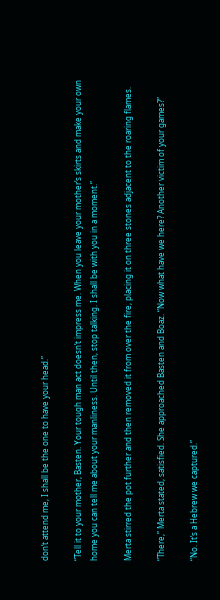don’t attend me, I shall be the one to have your head.”

“Tell it to your mother, Basten. Your tough man act doesn’t impress me. When you leave your mother’s skirts and make your own home you can tell me about your manliness. Until then, stop talking. I shall be with you in a moment.”

Merta stirred the pot further and then removed it from over the fire, placing it on three stones adjacent to the roaring flames.

“There,” Merta stated, satisfied. She approached Basten and Boaz. “Now what have we here? Another victim of your games?”

“No. It’s a Hebrew we captured.”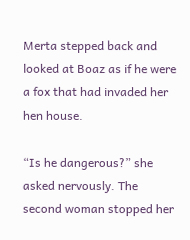Merta stepped back and looked at Boaz as if he were a fox that had invaded her hen house.

“Is he dangerous?” she asked nervously. The second woman stopped her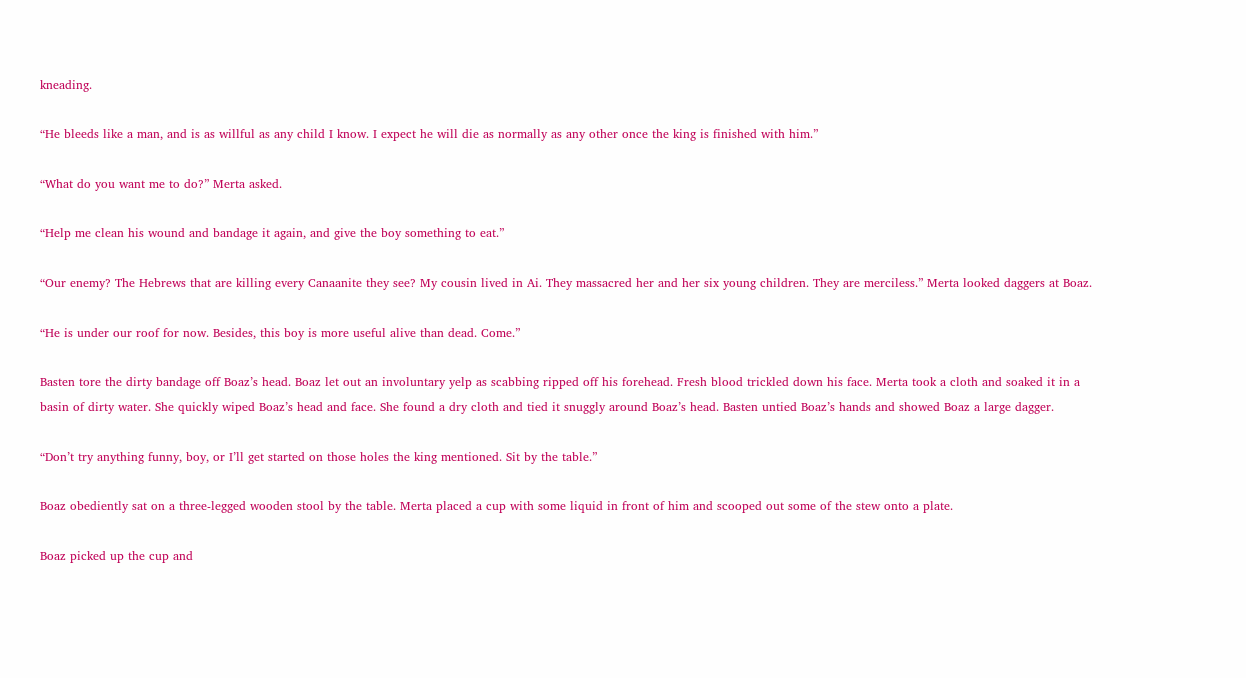kneading.

“He bleeds like a man, and is as willful as any child I know. I expect he will die as normally as any other once the king is finished with him.”

“What do you want me to do?” Merta asked.

“Help me clean his wound and bandage it again, and give the boy something to eat.”

“Our enemy? The Hebrews that are killing every Canaanite they see? My cousin lived in Ai. They massacred her and her six young children. They are merciless.” Merta looked daggers at Boaz.

“He is under our roof for now. Besides, this boy is more useful alive than dead. Come.”

Basten tore the dirty bandage off Boaz’s head. Boaz let out an involuntary yelp as scabbing ripped off his forehead. Fresh blood trickled down his face. Merta took a cloth and soaked it in a basin of dirty water. She quickly wiped Boaz’s head and face. She found a dry cloth and tied it snuggly around Boaz’s head. Basten untied Boaz’s hands and showed Boaz a large dagger.

“Don’t try anything funny, boy, or I’ll get started on those holes the king mentioned. Sit by the table.”

Boaz obediently sat on a three-legged wooden stool by the table. Merta placed a cup with some liquid in front of him and scooped out some of the stew onto a plate.

Boaz picked up the cup and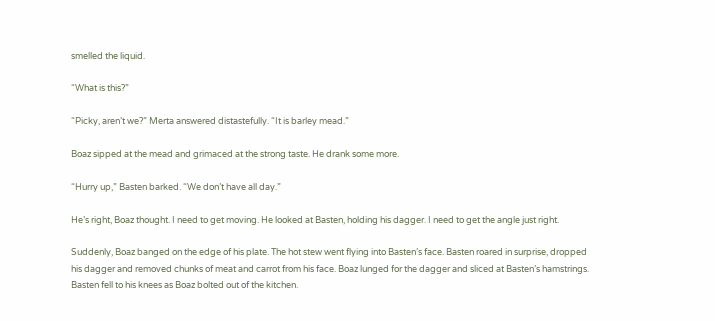smelled the liquid.

“What is this?”

“Picky, aren’t we?” Merta answered distastefully. “It is barley mead.”

Boaz sipped at the mead and grimaced at the strong taste. He drank some more.

“Hurry up,” Basten barked. “We don’t have all day.”

He’s right, Boaz thought. I need to get moving. He looked at Basten, holding his dagger. I need to get the angle just right.

Suddenly, Boaz banged on the edge of his plate. The hot stew went flying into Basten’s face. Basten roared in surprise, dropped his dagger and removed chunks of meat and carrot from his face. Boaz lunged for the dagger and sliced at Basten’s hamstrings. Basten fell to his knees as Boaz bolted out of the kitchen.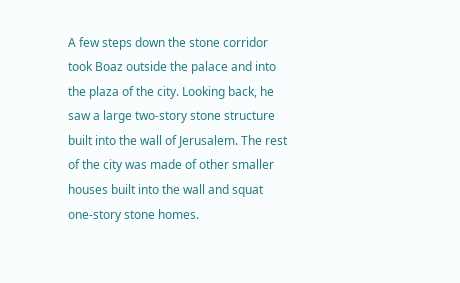A few steps down the stone corridor took Boaz outside the palace and into the plaza of the city. Looking back, he saw a large two-story stone structure built into the wall of Jerusalem. The rest of the city was made of other smaller houses built into the wall and squat one-story stone homes.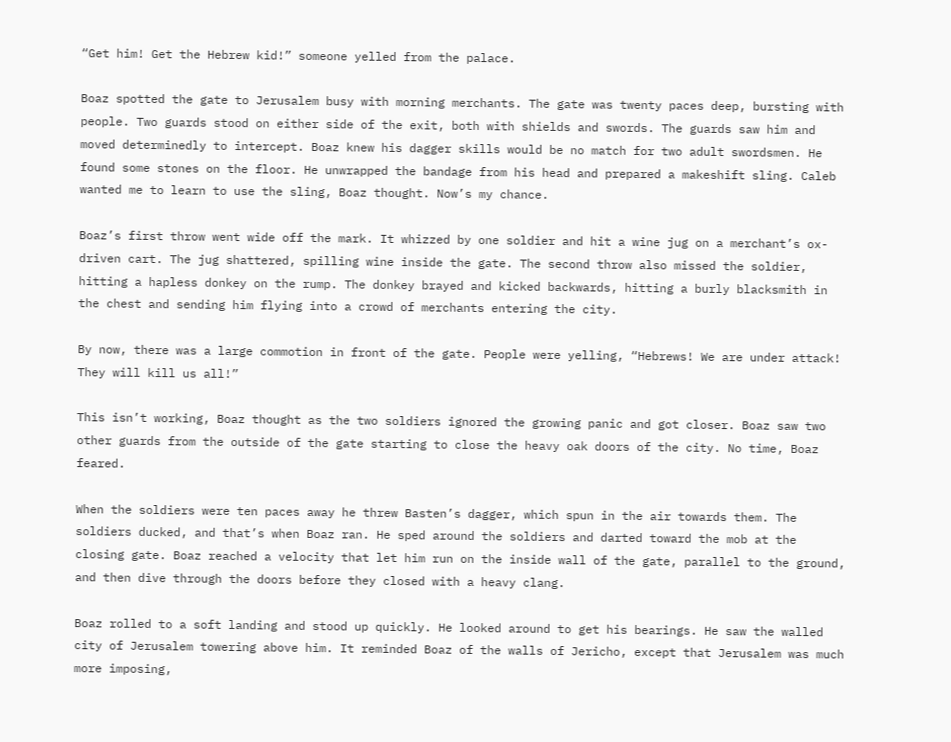“Get him! Get the Hebrew kid!” someone yelled from the palace.

Boaz spotted the gate to Jerusalem busy with morning merchants. The gate was twenty paces deep, bursting with people. Two guards stood on either side of the exit, both with shields and swords. The guards saw him and moved determinedly to intercept. Boaz knew his dagger skills would be no match for two adult swordsmen. He found some stones on the floor. He unwrapped the bandage from his head and prepared a makeshift sling. Caleb wanted me to learn to use the sling, Boaz thought. Now’s my chance.

Boaz’s first throw went wide off the mark. It whizzed by one soldier and hit a wine jug on a merchant’s ox-driven cart. The jug shattered, spilling wine inside the gate. The second throw also missed the soldier, hitting a hapless donkey on the rump. The donkey brayed and kicked backwards, hitting a burly blacksmith in the chest and sending him flying into a crowd of merchants entering the city.

By now, there was a large commotion in front of the gate. People were yelling, “Hebrews! We are under attack! They will kill us all!”

This isn’t working, Boaz thought as the two soldiers ignored the growing panic and got closer. Boaz saw two other guards from the outside of the gate starting to close the heavy oak doors of the city. No time, Boaz feared.

When the soldiers were ten paces away he threw Basten’s dagger, which spun in the air towards them. The soldiers ducked, and that’s when Boaz ran. He sped around the soldiers and darted toward the mob at the closing gate. Boaz reached a velocity that let him run on the inside wall of the gate, parallel to the ground, and then dive through the doors before they closed with a heavy clang.

Boaz rolled to a soft landing and stood up quickly. He looked around to get his bearings. He saw the walled city of Jerusalem towering above him. It reminded Boaz of the walls of Jericho, except that Jerusalem was much more imposing,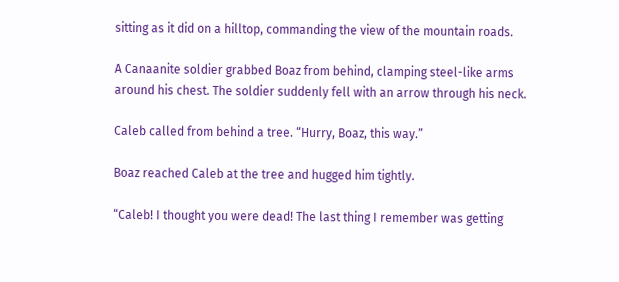sitting as it did on a hilltop, commanding the view of the mountain roads.

A Canaanite soldier grabbed Boaz from behind, clamping steel-like arms around his chest. The soldier suddenly fell with an arrow through his neck.

Caleb called from behind a tree. “Hurry, Boaz, this way.”

Boaz reached Caleb at the tree and hugged him tightly.

“Caleb! I thought you were dead! The last thing I remember was getting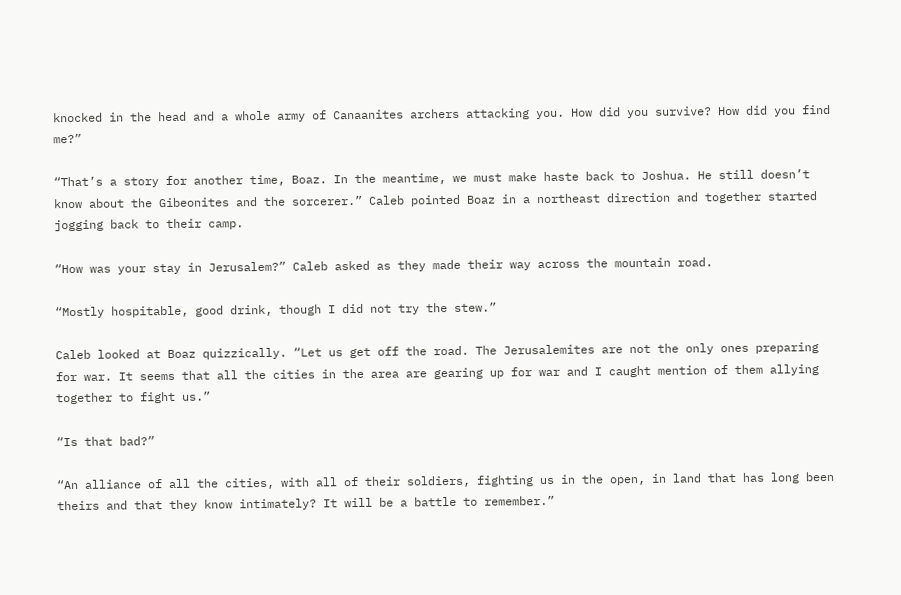knocked in the head and a whole army of Canaanites archers attacking you. How did you survive? How did you find me?”

“That’s a story for another time, Boaz. In the meantime, we must make haste back to Joshua. He still doesn’t know about the Gibeonites and the sorcerer.” Caleb pointed Boaz in a northeast direction and together started jogging back to their camp.

“How was your stay in Jerusalem?” Caleb asked as they made their way across the mountain road.

“Mostly hospitable, good drink, though I did not try the stew.”

Caleb looked at Boaz quizzically. “Let us get off the road. The Jerusalemites are not the only ones preparing for war. It seems that all the cities in the area are gearing up for war and I caught mention of them allying together to fight us.”

“Is that bad?”

“An alliance of all the cities, with all of their soldiers, fighting us in the open, in land that has long been theirs and that they know intimately? It will be a battle to remember.”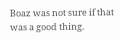Boaz was not sure if that was a good thing.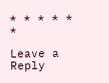* * * * * *

Leave a Reply